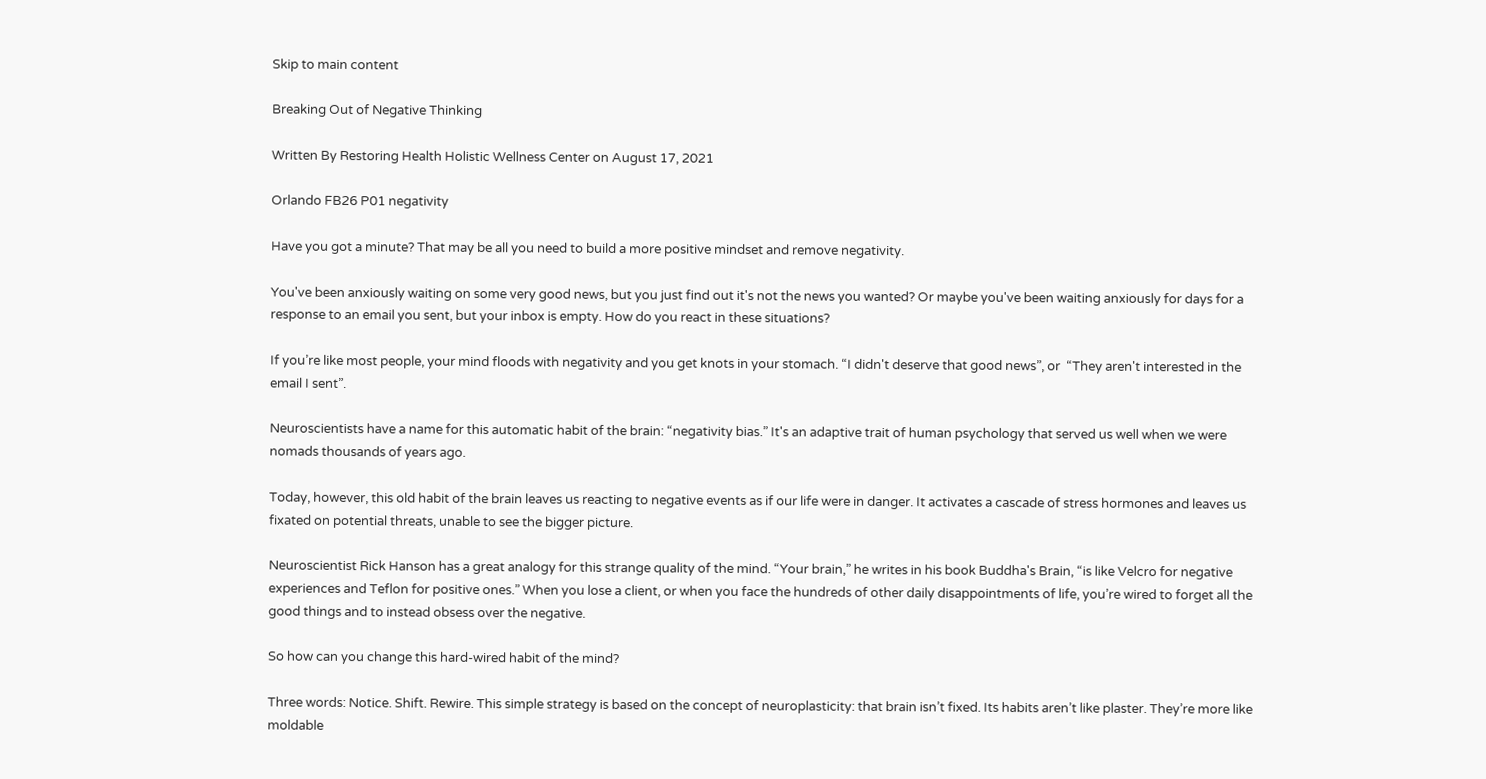Skip to main content

Breaking Out of Negative Thinking

Written By Restoring Health Holistic Wellness Center on August 17, 2021

Orlando FB26 P01 negativity

Have you got a minute? That may be all you need to build a more positive mindset and remove negativity.

You've been anxiously waiting on some very good news, but you just find out it's not the news you wanted? Or maybe you've been waiting anxiously for days for a response to an email you sent, but your inbox is empty. How do you react in these situations?

If you’re like most people, your mind floods with negativity and you get knots in your stomach. “I didn't deserve that good news”, or  “They aren't interested in the email I sent”.

Neuroscientists have a name for this automatic habit of the brain: “negativity bias.” It's an adaptive trait of human psychology that served us well when we were nomads thousands of years ago.

Today, however, this old habit of the brain leaves us reacting to negative events as if our life were in danger. It activates a cascade of stress hormones and leaves us fixated on potential threats, unable to see the bigger picture.

Neuroscientist Rick Hanson has a great analogy for this strange quality of the mind. “Your brain,” he writes in his book Buddha's Brain, “is like Velcro for negative experiences and Teflon for positive ones.” When you lose a client, or when you face the hundreds of other daily disappointments of life, you’re wired to forget all the good things and to instead obsess over the negative.

So how can you change this hard-wired habit of the mind?

Three words: Notice. Shift. Rewire. This simple strategy is based on the concept of neuroplasticity: that brain isn’t fixed. Its habits aren’t like plaster. They’re more like moldable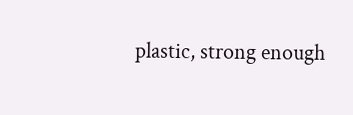plastic, strong enough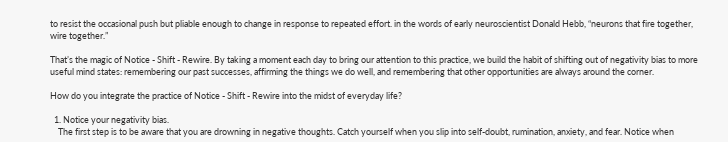to resist the occasional push but pliable enough to change in response to repeated effort. in the words of early neuroscientist Donald Hebb, “neurons that fire together, wire together.”

That’s the magic of Notice - Shift - Rewire. By taking a moment each day to bring our attention to this practice, we build the habit of shifting out of negativity bias to more useful mind states: remembering our past successes, affirming the things we do well, and remembering that other opportunities are always around the corner.

How do you integrate the practice of Notice - Shift - Rewire into the midst of everyday life?

  1. Notice your negativity bias.
    The first step is to be aware that you are drowning in negative thoughts. Catch yourself when you slip into self-doubt, rumination, anxiety, and fear. Notice when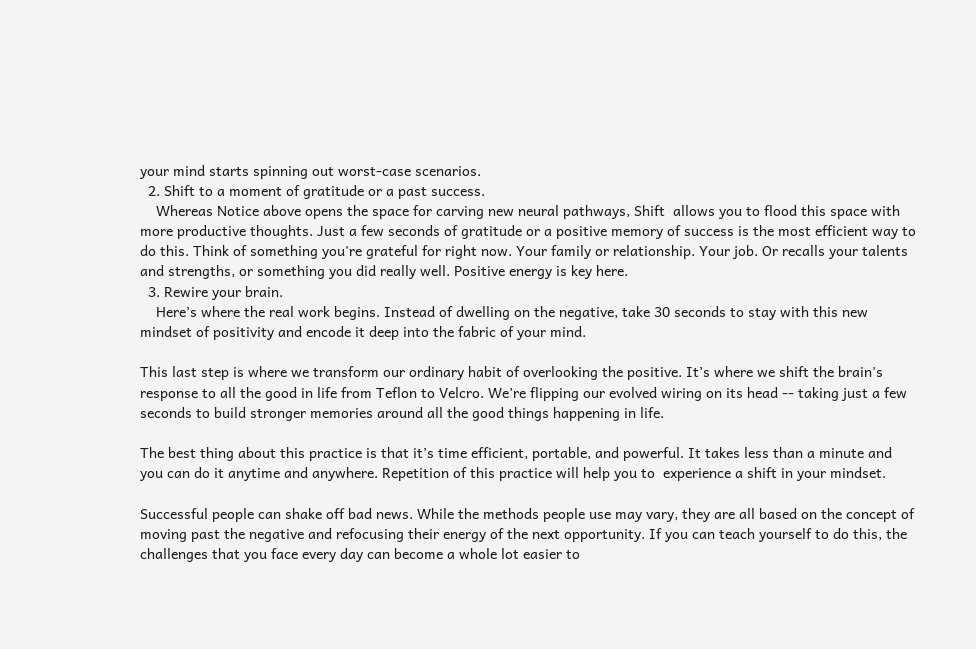your mind starts spinning out worst-case scenarios.
  2. Shift to a moment of gratitude or a past success.
    Whereas Notice above opens the space for carving new neural pathways, Shift  allows you to flood this space with more productive thoughts. Just a few seconds of gratitude or a positive memory of success is the most efficient way to do this. Think of something you're grateful for right now. Your family or relationship. Your job. Or recalls your talents and strengths, or something you did really well. Positive energy is key here.
  3. Rewire your brain.
    Here’s where the real work begins. Instead of dwelling on the negative, take 30 seconds to stay with this new mindset of positivity and encode it deep into the fabric of your mind.

This last step is where we transform our ordinary habit of overlooking the positive. It’s where we shift the brain's response to all the good in life from Teflon to Velcro. We’re flipping our evolved wiring on its head -- taking just a few seconds to build stronger memories around all the good things happening in life.

The best thing about this practice is that it’s time efficient, portable, and powerful. It takes less than a minute and you can do it anytime and anywhere. Repetition of this practice will help you to  experience a shift in your mindset.

Successful people can shake off bad news. While the methods people use may vary, they are all based on the concept of moving past the negative and refocusing their energy of the next opportunity. If you can teach yourself to do this, the challenges that you face every day can become a whole lot easier to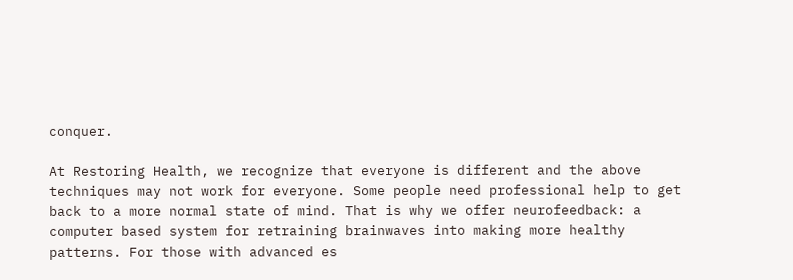conquer.

At Restoring Health, we recognize that everyone is different and the above techniques may not work for everyone. Some people need professional help to get back to a more normal state of mind. That is why we offer neurofeedback: a computer based system for retraining brainwaves into making more healthy patterns. For those with advanced es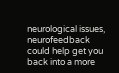neurological issues, neurofeedback could help get you back into a more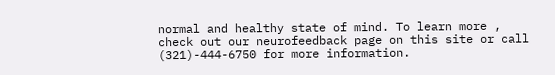normal and healthy state of mind. To learn more , check out our neurofeedback page on this site or call (321)-444-6750 for more information.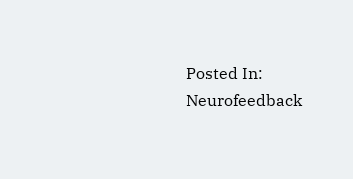Posted In: Neurofeedback